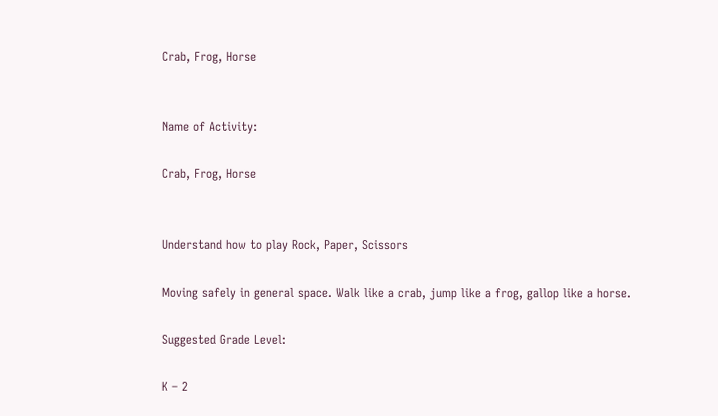Crab, Frog, Horse


Name of Activity:

Crab, Frog, Horse


Understand how to play Rock, Paper, Scissors

Moving safely in general space. Walk like a crab, jump like a frog, gallop like a horse.

Suggested Grade Level:

K – 2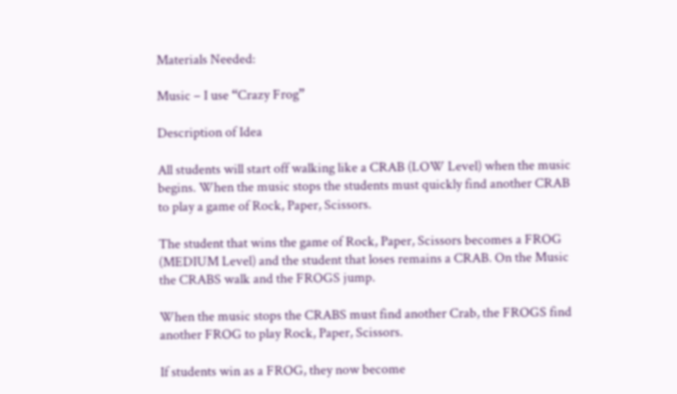Materials Needed:

Music – I use “Crazy Frog”

Description of Idea

All students will start off walking like a CRAB (LOW Level) when the music begins. When the music stops the students must quickly find another CRAB to play a game of Rock, Paper, Scissors.

The student that wins the game of Rock, Paper, Scissors becomes a FROG (MEDIUM Level) and the student that loses remains a CRAB. On the Music the CRABS walk and the FROGS jump.

When the music stops the CRABS must find another Crab, the FROGS find another FROG to play Rock, Paper, Scissors.

If students win as a FROG, they now become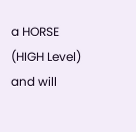a HORSE (HIGH Level) and will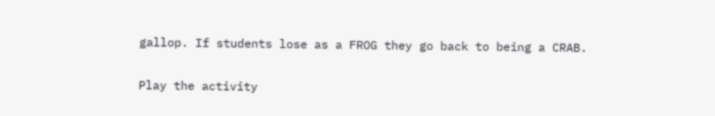gallop. If students lose as a FROG they go back to being a CRAB.

Play the activity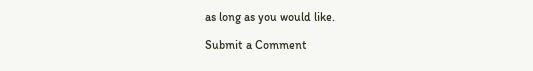as long as you would like.

Submit a Comment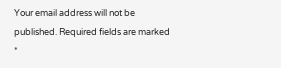Your email address will not be published. Required fields are marked *